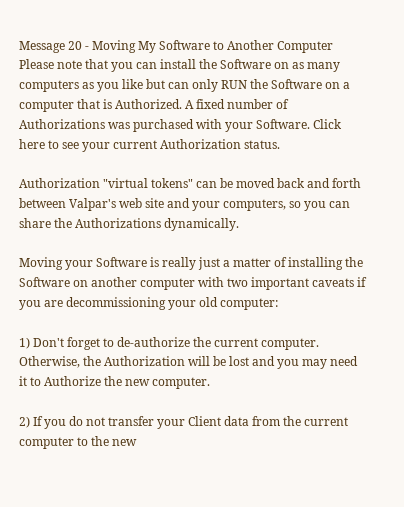Message 20 - Moving My Software to Another Computer
Please note that you can install the Software on as many computers as you like but can only RUN the Software on a computer that is Authorized. A fixed number of Authorizations was purchased with your Software. Click here to see your current Authorization status.

Authorization "virtual tokens" can be moved back and forth between Valpar's web site and your computers, so you can share the Authorizations dynamically.

Moving your Software is really just a matter of installing the Software on another computer with two important caveats if you are decommissioning your old computer:

1) Don't forget to de-authorize the current computer. Otherwise, the Authorization will be lost and you may need it to Authorize the new computer.

2) If you do not transfer your Client data from the current computer to the new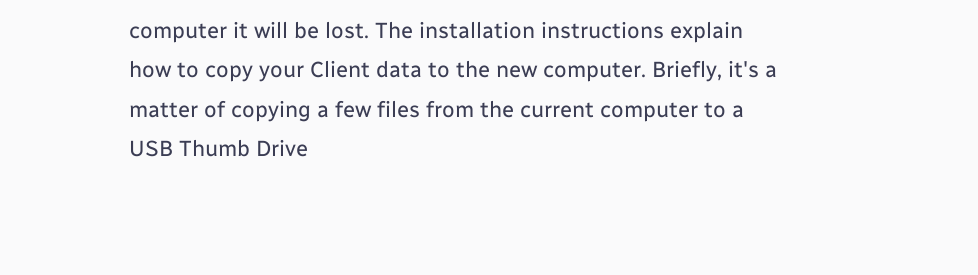computer it will be lost. The installation instructions explain how to copy your Client data to the new computer. Briefly, it's a matter of copying a few files from the current computer to a USB Thumb Drive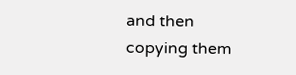and then copying them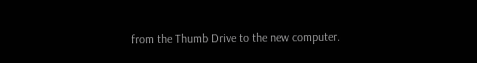from the Thumb Drive to the new computer.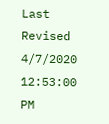Last Revised 4/7/2020 12:53:00 PM